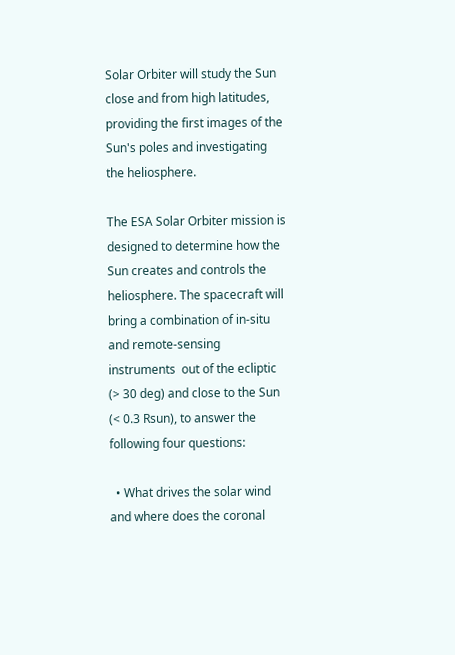Solar Orbiter will study the Sun close and from high latitudes, providing the first images of the Sun's poles and investigating the heliosphere.

The ESA Solar Orbiter mission is designed to determine how the Sun creates and controls the heliosphere. The spacecraft will bring a combination of in-situ and remote-sensing instruments  out of the ecliptic (> 30 deg) and close to the Sun (< 0.3 Rsun), to answer the following four questions:

  • What drives the solar wind and where does the coronal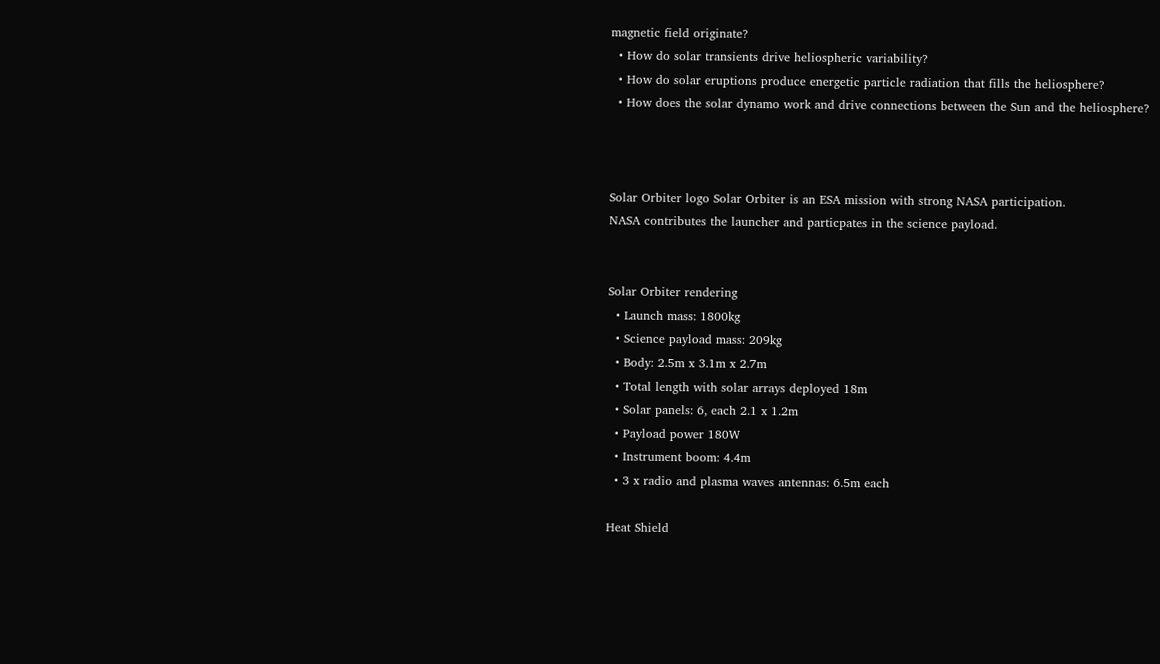magnetic field originate?
  • How do solar transients drive heliospheric variability?
  • How do solar eruptions produce energetic particle radiation that fills the heliosphere?
  • How does the solar dynamo work and drive connections between the Sun and the heliosphere?



Solar Orbiter logo Solar Orbiter is an ESA mission with strong NASA participation.
NASA contributes the launcher and particpates in the science payload.


Solar Orbiter rendering
  • Launch mass: 1800kg
  • Science payload mass: 209kg
  • Body: 2.5m x 3.1m x 2.7m
  • Total length with solar arrays deployed 18m
  • Solar panels: 6, each 2.1 x 1.2m
  • Payload power 180W
  • Instrument boom: 4.4m
  • 3 x radio and plasma waves antennas: 6.5m each

Heat Shield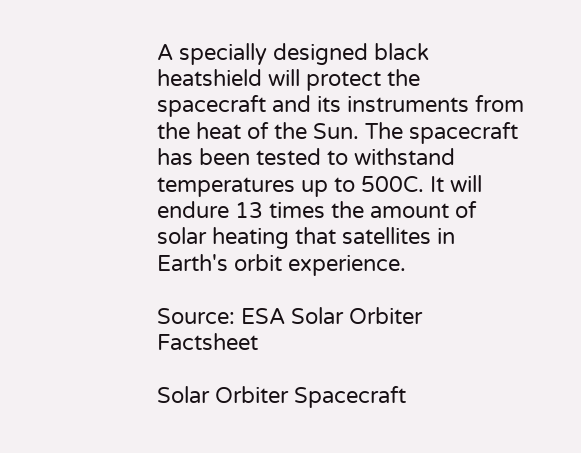A specially designed black heatshield will protect the spacecraft and its instruments from the heat of the Sun. The spacecraft has been tested to withstand temperatures up to 500C. It will endure 13 times the amount of solar heating that satellites in Earth's orbit experience.

Source: ESA Solar Orbiter Factsheet

Solar Orbiter Spacecraft